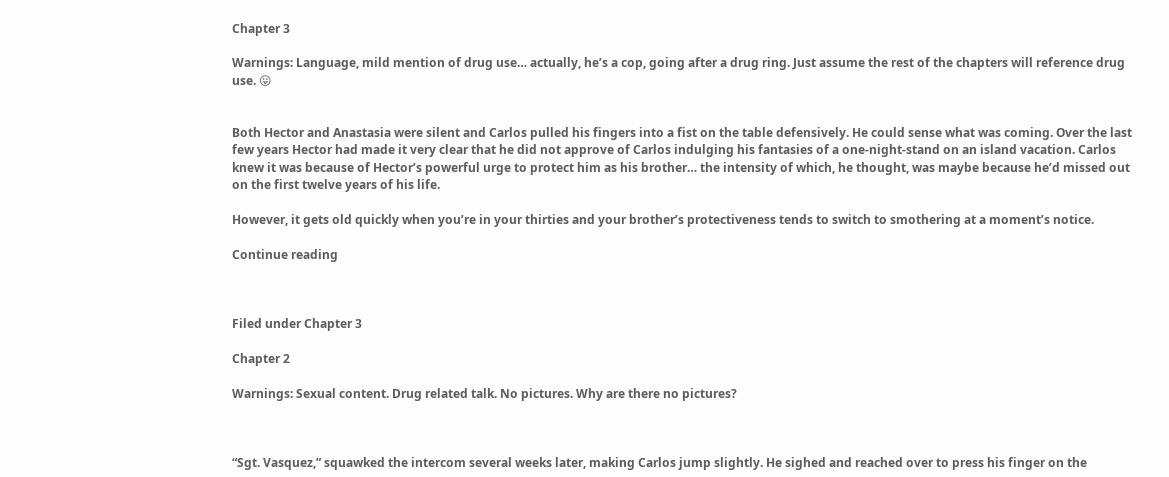Chapter 3

Warnings: Language, mild mention of drug use… actually, he’s a cop, going after a drug ring. Just assume the rest of the chapters will reference drug use. 😛


Both Hector and Anastasia were silent and Carlos pulled his fingers into a fist on the table defensively. He could sense what was coming. Over the last few years Hector had made it very clear that he did not approve of Carlos indulging his fantasies of a one-night-stand on an island vacation. Carlos knew it was because of Hector’s powerful urge to protect him as his brother… the intensity of which, he thought, was maybe because he’d missed out on the first twelve years of his life.

However, it gets old quickly when you’re in your thirties and your brother’s protectiveness tends to switch to smothering at a moment’s notice.

Continue reading



Filed under Chapter 3

Chapter 2

Warnings: Sexual content. Drug related talk. No pictures. Why are there no pictures?



“Sgt. Vasquez,” squawked the intercom several weeks later, making Carlos jump slightly. He sighed and reached over to press his finger on the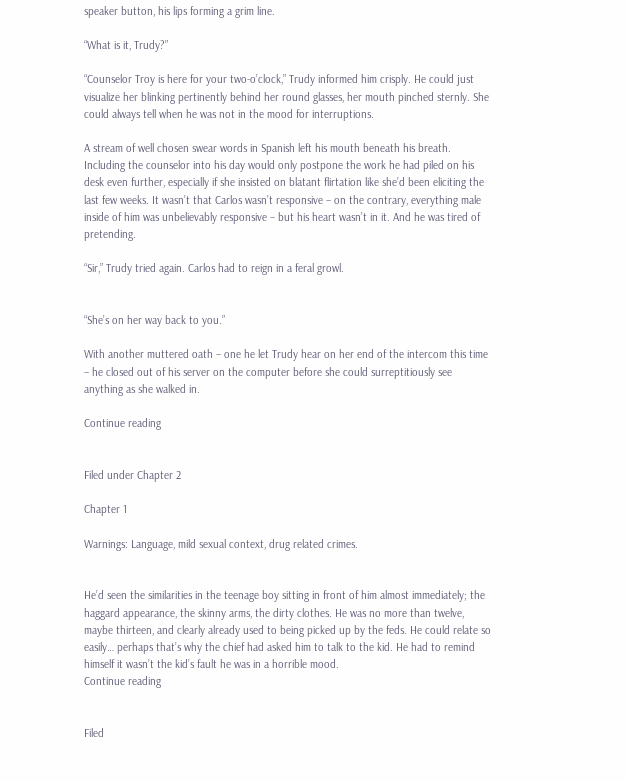speaker button, his lips forming a grim line.

“What is it, Trudy?”

“Counselor Troy is here for your two-o’clock,” Trudy informed him crisply. He could just visualize her blinking pertinently behind her round glasses, her mouth pinched sternly. She could always tell when he was not in the mood for interruptions.

A stream of well chosen swear words in Spanish left his mouth beneath his breath. Including the counselor into his day would only postpone the work he had piled on his desk even further, especially if she insisted on blatant flirtation like she’d been eliciting the last few weeks. It wasn’t that Carlos wasn’t responsive – on the contrary, everything male inside of him was unbelievably responsive – but his heart wasn’t in it. And he was tired of pretending.

“Sir,” Trudy tried again. Carlos had to reign in a feral growl.


“She’s on her way back to you.”

With another muttered oath – one he let Trudy hear on her end of the intercom this time – he closed out of his server on the computer before she could surreptitiously see anything as she walked in.

Continue reading


Filed under Chapter 2

Chapter 1

Warnings: Language, mild sexual context, drug related crimes.


He’d seen the similarities in the teenage boy sitting in front of him almost immediately; the haggard appearance, the skinny arms, the dirty clothes. He was no more than twelve, maybe thirteen, and clearly already used to being picked up by the feds. He could relate so easily… perhaps that’s why the chief had asked him to talk to the kid. He had to remind himself it wasn’t the kid’s fault he was in a horrible mood.
Continue reading


Filed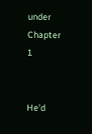under Chapter 1


He’d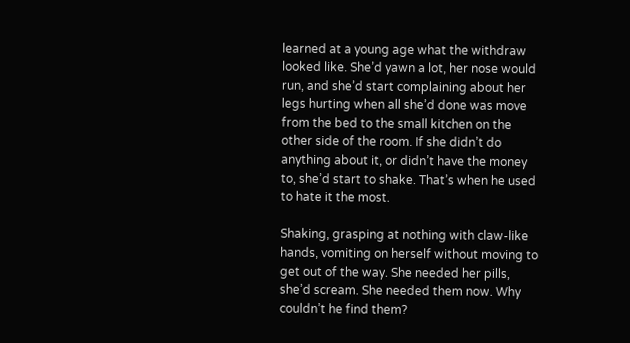learned at a young age what the withdraw looked like. She’d yawn a lot, her nose would run, and she’d start complaining about her legs hurting when all she’d done was move from the bed to the small kitchen on the other side of the room. If she didn’t do anything about it, or didn’t have the money to, she’d start to shake. That’s when he used to hate it the most.

Shaking, grasping at nothing with claw-like hands, vomiting on herself without moving to get out of the way. She needed her pills, she’d scream. She needed them now. Why couldn’t he find them?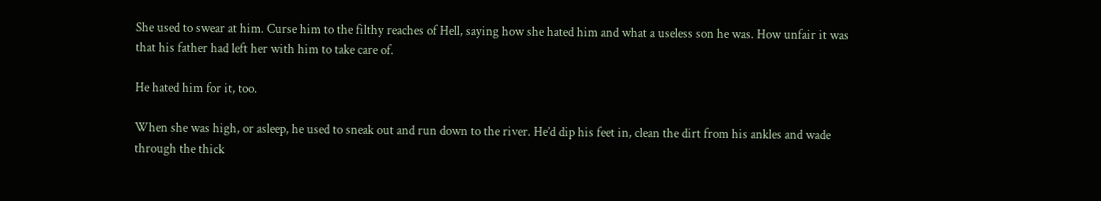She used to swear at him. Curse him to the filthy reaches of Hell, saying how she hated him and what a useless son he was. How unfair it was that his father had left her with him to take care of.

He hated him for it, too.

When she was high, or asleep, he used to sneak out and run down to the river. He’d dip his feet in, clean the dirt from his ankles and wade through the thick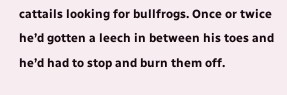cattails looking for bullfrogs. Once or twice he’d gotten a leech in between his toes and he’d had to stop and burn them off.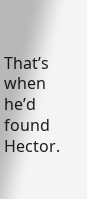That’s when he’d found Hector.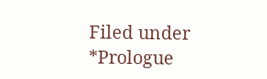Filed under *Prologue